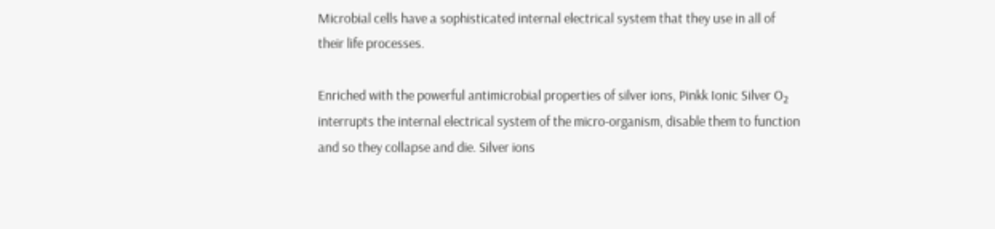Microbial cells have a sophisticated internal electrical system that they use in all of their life processes.

Enriched with the powerful antimicrobial properties of silver ions, Pinkk Ionic Silver O₂ interrupts the internal electrical system of the micro-organism, disable them to function and so they collapse and die. Silver ions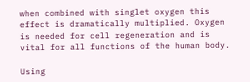when combined with singlet oxygen this effect is dramatically multiplied. Oxygen is needed for cell regeneration and is vital for all functions of the human body.

Using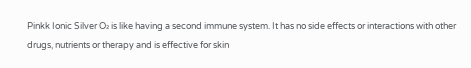Pinkk Ionic Silver O₂ is like having a second immune system. It has no side effects or interactions with other drugs, nutrients or therapy and is effective for skin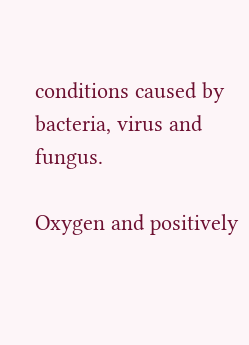conditions caused by bacteria, virus and fungus.

Oxygen and positively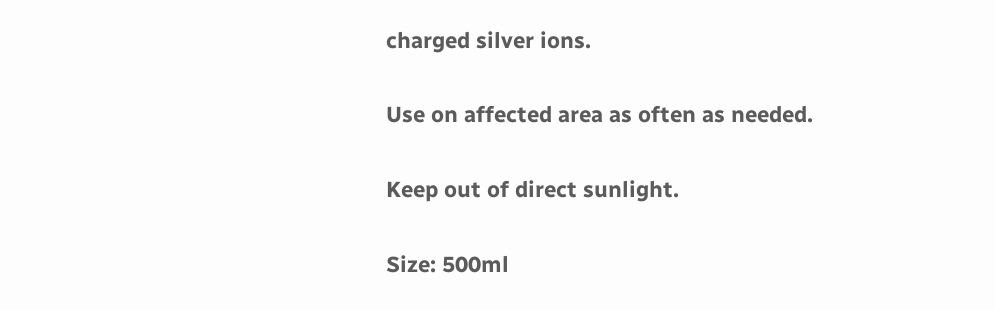charged silver ions.

Use on affected area as often as needed.

Keep out of direct sunlight.

Size: 500ml